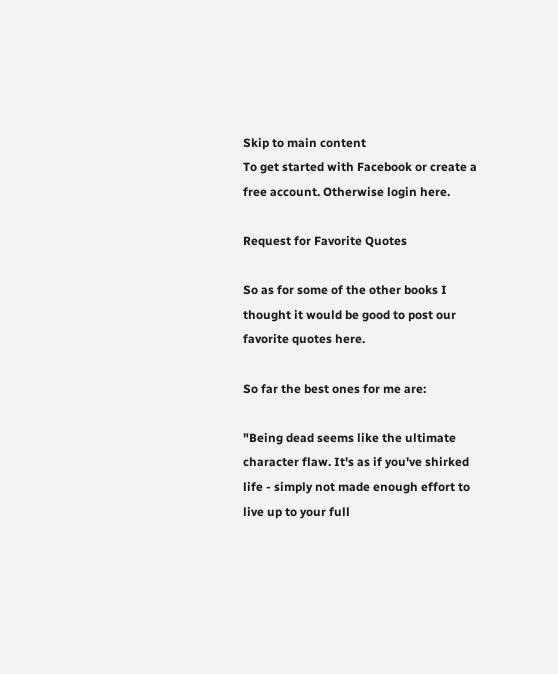Skip to main content
To get started with Facebook or create a free account. Otherwise login here.

Request for Favorite Quotes

So as for some of the other books I thought it would be good to post our favorite quotes here.

So far the best ones for me are:

"Being dead seems like the ultimate character flaw. It's as if you've shirked life - simply not made enough effort to live up to your full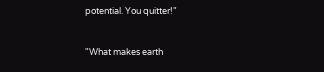potential. You quitter!"


"What makes earth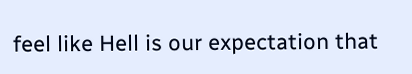feel like Hell is our expectation that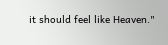it should feel like Heaven."